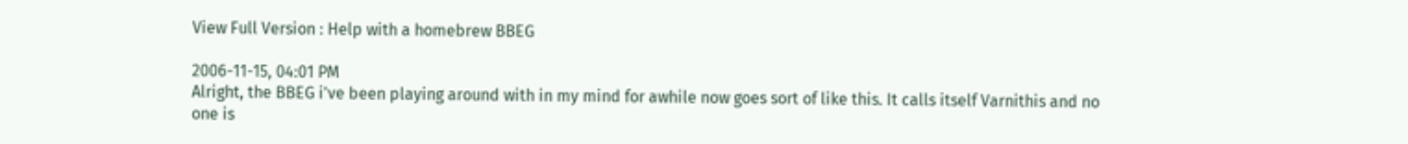View Full Version : Help with a homebrew BBEG

2006-11-15, 04:01 PM
Alright, the BBEG i've been playing around with in my mind for awhile now goes sort of like this. It calls itself Varnithis and no one is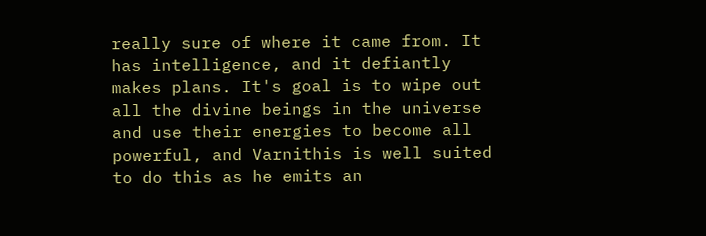really sure of where it came from. It has intelligence, and it defiantly makes plans. It's goal is to wipe out all the divine beings in the universe and use their energies to become all powerful, and Varnithis is well suited to do this as he emits an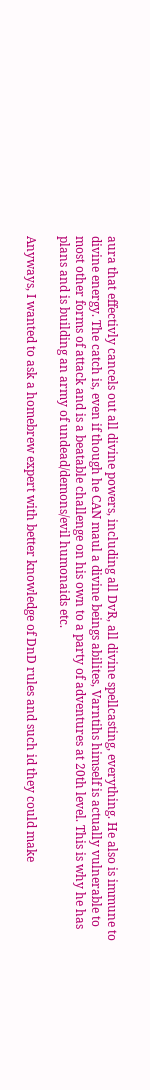aura that effectivly cancels out all divine powers, including all DvR, all divine spellcasting, everything. He also is immune to divine energy. The catch is, even if though he CAN maul a divine beings abilites, Varntihs himself is actually vulnerable to most other forms of attack and is a beatable challenge on his own to a party of adventures at 20th level. This is why he has plans and is building an army of undead/demons/evil humonaids etc.

Anyways, I wanted to ask a homebrew expert with better knowledge of DnD rules and such id they could make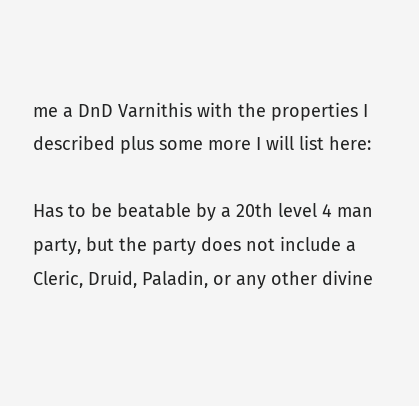me a DnD Varnithis with the properties I described plus some more I will list here:

Has to be beatable by a 20th level 4 man party, but the party does not include a Cleric, Druid, Paladin, or any other divine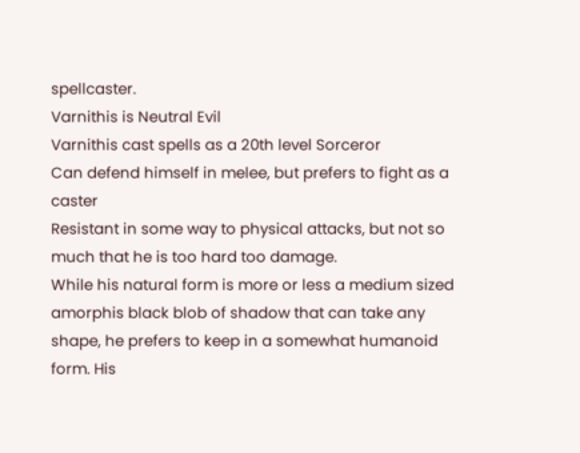spellcaster.
Varnithis is Neutral Evil
Varnithis cast spells as a 20th level Sorceror
Can defend himself in melee, but prefers to fight as a caster
Resistant in some way to physical attacks, but not so much that he is too hard too damage.
While his natural form is more or less a medium sized amorphis black blob of shadow that can take any shape, he prefers to keep in a somewhat humanoid form. His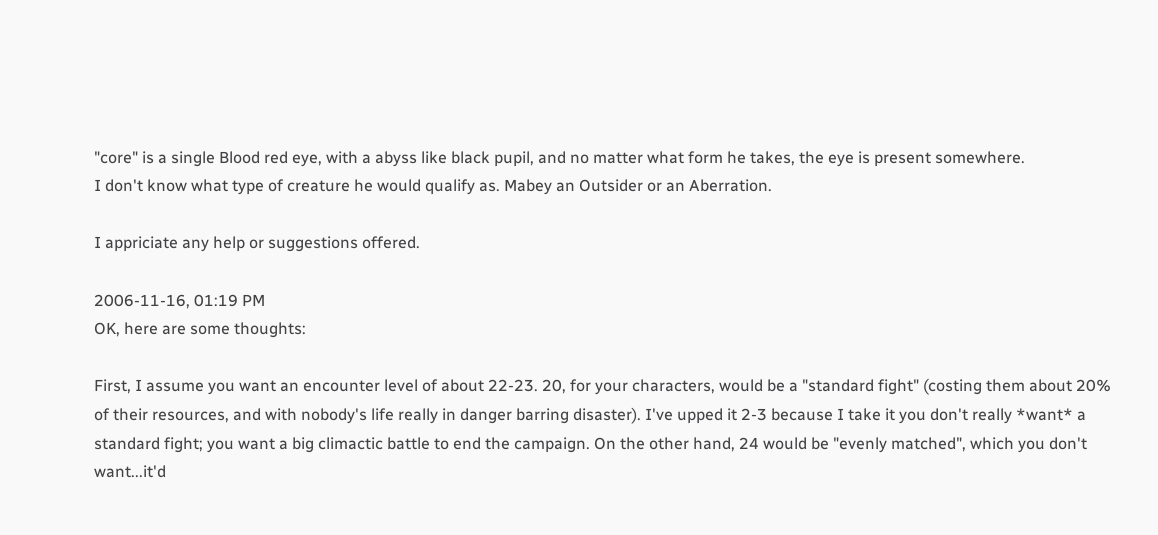"core" is a single Blood red eye, with a abyss like black pupil, and no matter what form he takes, the eye is present somewhere.
I don't know what type of creature he would qualify as. Mabey an Outsider or an Aberration.

I appriciate any help or suggestions offered.

2006-11-16, 01:19 PM
OK, here are some thoughts:

First, I assume you want an encounter level of about 22-23. 20, for your characters, would be a "standard fight" (costing them about 20% of their resources, and with nobody's life really in danger barring disaster). I've upped it 2-3 because I take it you don't really *want* a standard fight; you want a big climactic battle to end the campaign. On the other hand, 24 would be "evenly matched", which you don't want...it'd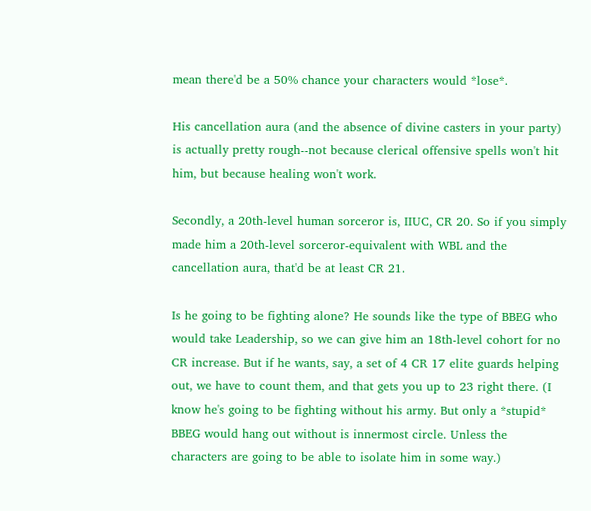mean there'd be a 50% chance your characters would *lose*.

His cancellation aura (and the absence of divine casters in your party) is actually pretty rough--not because clerical offensive spells won't hit him, but because healing won't work.

Secondly, a 20th-level human sorceror is, IIUC, CR 20. So if you simply made him a 20th-level sorceror-equivalent with WBL and the cancellation aura, that'd be at least CR 21.

Is he going to be fighting alone? He sounds like the type of BBEG who would take Leadership, so we can give him an 18th-level cohort for no CR increase. But if he wants, say, a set of 4 CR 17 elite guards helping out, we have to count them, and that gets you up to 23 right there. (I know he's going to be fighting without his army. But only a *stupid* BBEG would hang out without is innermost circle. Unless the characters are going to be able to isolate him in some way.)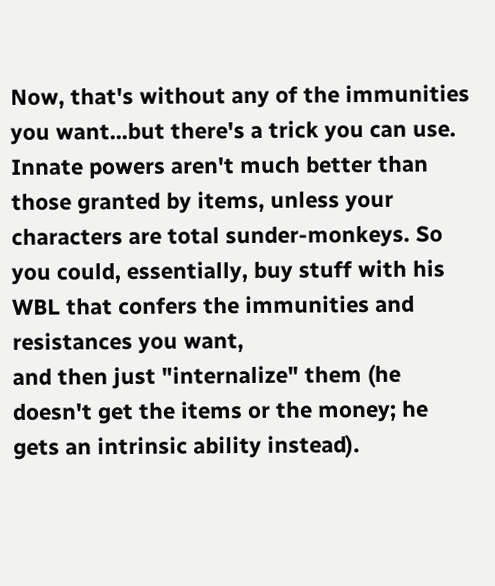Now, that's without any of the immunities you want...but there's a trick you can use. Innate powers aren't much better than those granted by items, unless your characters are total sunder-monkeys. So you could, essentially, buy stuff with his WBL that confers the immunities and resistances you want,
and then just "internalize" them (he doesn't get the items or the money; he gets an intrinsic ability instead).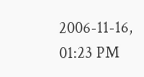2006-11-16, 01:23 PM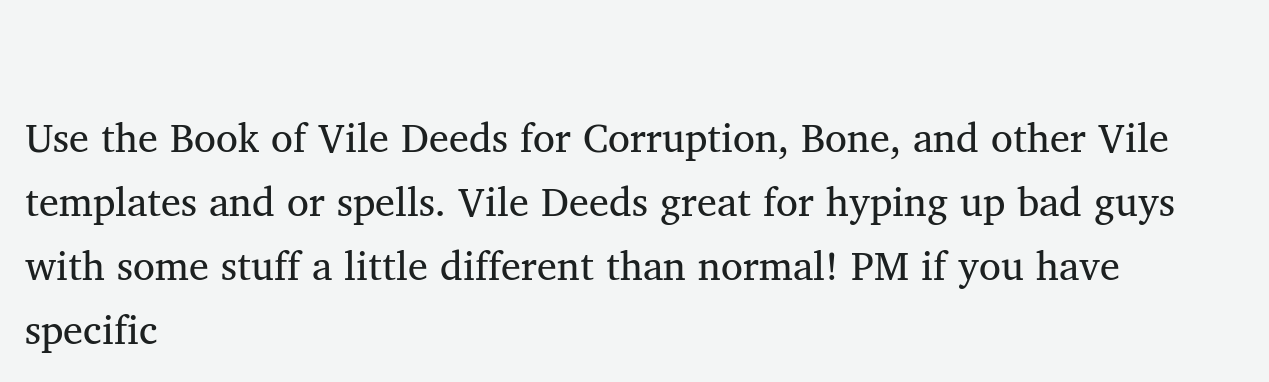Use the Book of Vile Deeds for Corruption, Bone, and other Vile templates and or spells. Vile Deeds great for hyping up bad guys with some stuff a little different than normal! PM if you have specific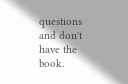questions and don't have the book.